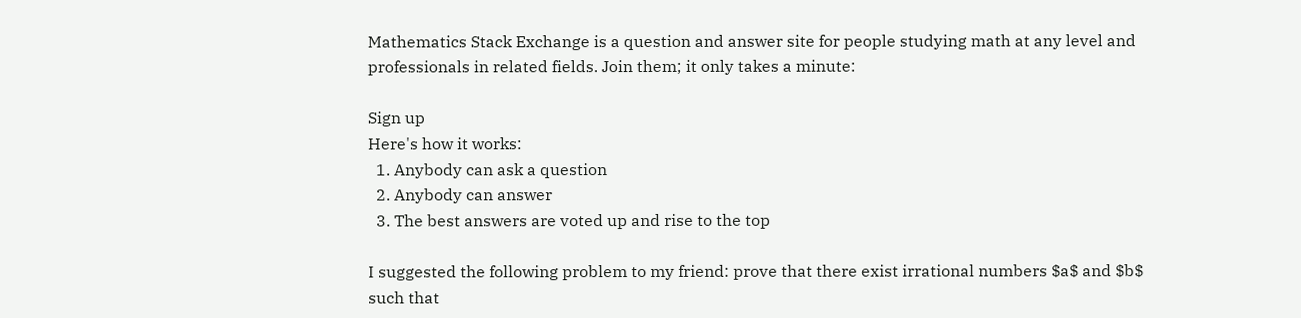Mathematics Stack Exchange is a question and answer site for people studying math at any level and professionals in related fields. Join them; it only takes a minute:

Sign up
Here's how it works:
  1. Anybody can ask a question
  2. Anybody can answer
  3. The best answers are voted up and rise to the top

I suggested the following problem to my friend: prove that there exist irrational numbers $a$ and $b$ such that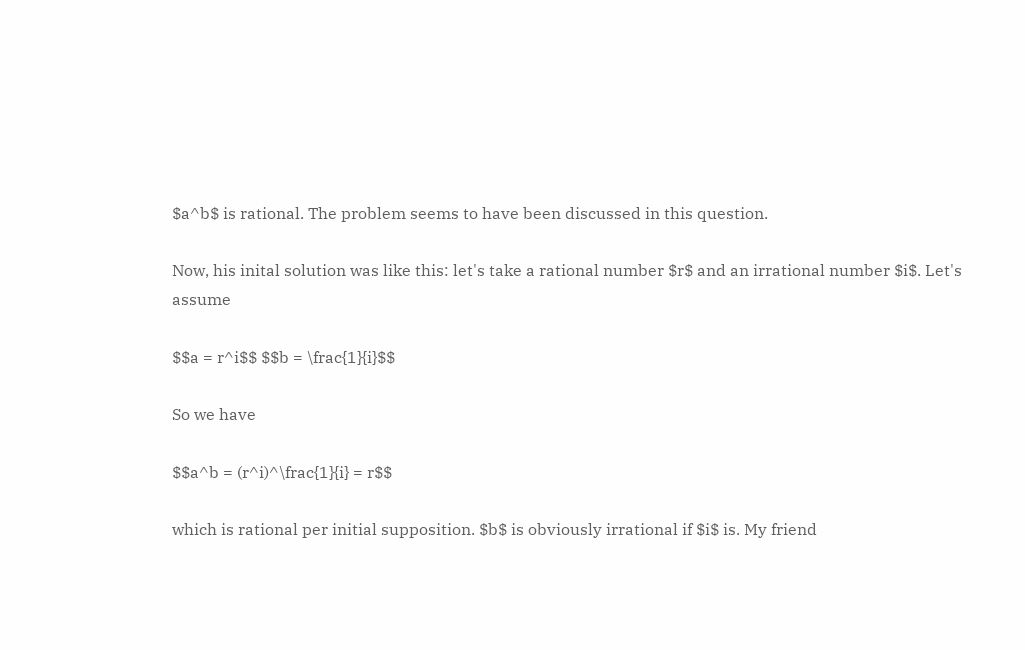$a^b$ is rational. The problem seems to have been discussed in this question.

Now, his inital solution was like this: let's take a rational number $r$ and an irrational number $i$. Let's assume

$$a = r^i$$ $$b = \frac{1}{i}$$

So we have

$$a^b = (r^i)^\frac{1}{i} = r$$

which is rational per initial supposition. $b$ is obviously irrational if $i$ is. My friend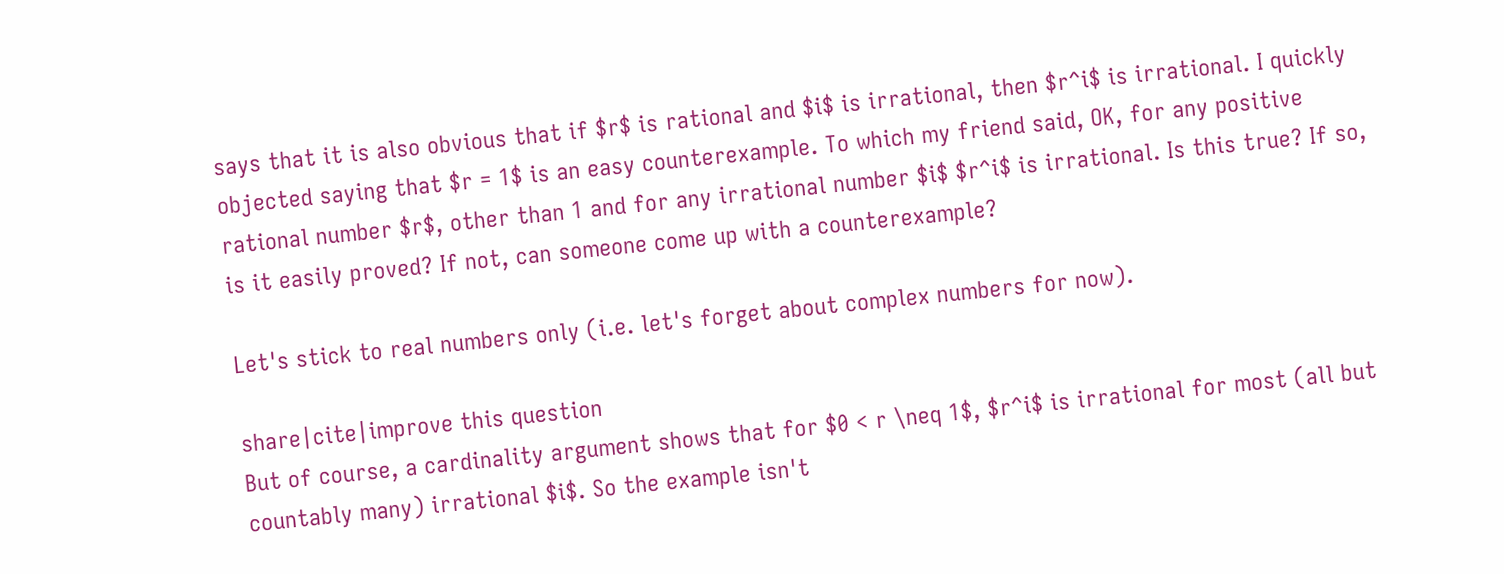says that it is also obvious that if $r$ is rational and $i$ is irrational, then $r^i$ is irrational. I quickly objected saying that $r = 1$ is an easy counterexample. To which my friend said, OK, for any positive rational number $r$, other than 1 and for any irrational number $i$ $r^i$ is irrational. Is this true? If so, is it easily proved? If not, can someone come up with a counterexample?

Let's stick to real numbers only (i.e. let's forget about complex numbers for now).

share|cite|improve this question
But of course, a cardinality argument shows that for $0 < r \neq 1$, $r^i$ is irrational for most (all but countably many) irrational $i$. So the example isn't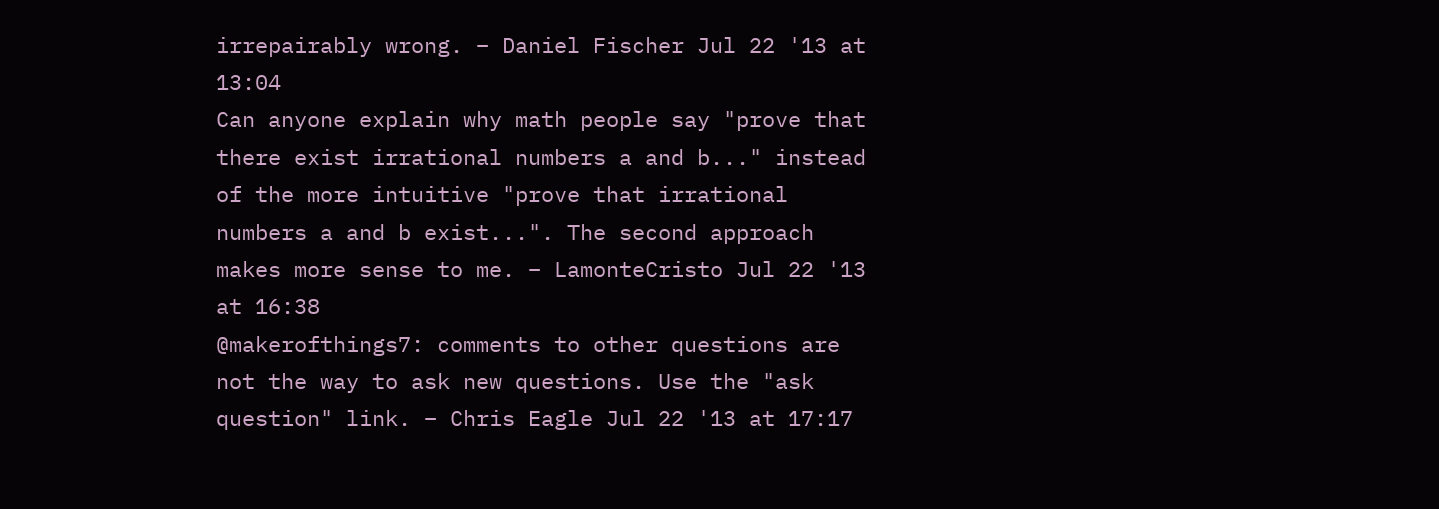irrepairably wrong. – Daniel Fischer Jul 22 '13 at 13:04
Can anyone explain why math people say "prove that there exist irrational numbers a and b..." instead of the more intuitive "prove that irrational numbers a and b exist...". The second approach makes more sense to me. – LamonteCristo Jul 22 '13 at 16:38
@makerofthings7: comments to other questions are not the way to ask new questions. Use the "ask question" link. – Chris Eagle Jul 22 '13 at 17:17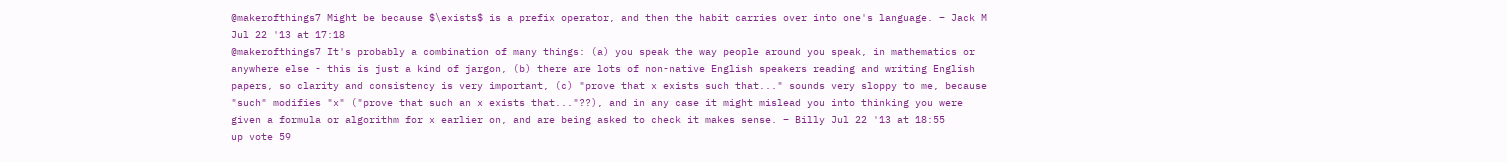@makerofthings7 Might be because $\exists$ is a prefix operator, and then the habit carries over into one's language. – Jack M Jul 22 '13 at 17:18
@makerofthings7 It's probably a combination of many things: (a) you speak the way people around you speak, in mathematics or anywhere else - this is just a kind of jargon, (b) there are lots of non-native English speakers reading and writing English papers, so clarity and consistency is very important, (c) "prove that x exists such that..." sounds very sloppy to me, because "such" modifies "x" ("prove that such an x exists that..."??), and in any case it might mislead you into thinking you were given a formula or algorithm for x earlier on, and are being asked to check it makes sense. – Billy Jul 22 '13 at 18:55
up vote 59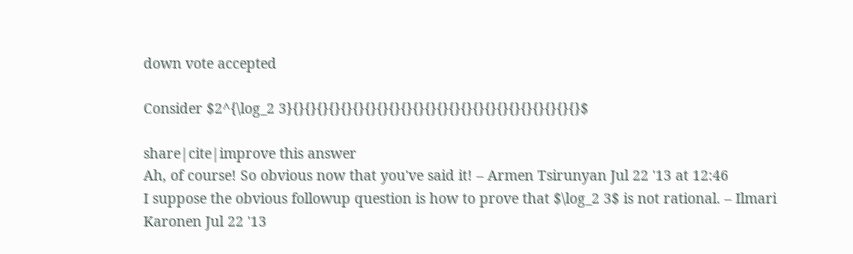down vote accepted

Consider $2^{\log_2 3}{}{}{}{}{}{}{}{}{}{}{}{}{}{}{}{}{}{}{}{}{}{}{}{}$

share|cite|improve this answer
Ah, of course! So obvious now that you've said it! – Armen Tsirunyan Jul 22 '13 at 12:46
I suppose the obvious followup question is how to prove that $\log_2 3$ is not rational. – Ilmari Karonen Jul 22 '13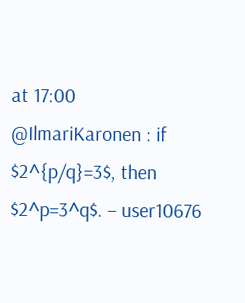at 17:00
@IlmariKaronen : if $2^{p/q}=3$, then $2^p=3^q$. – user10676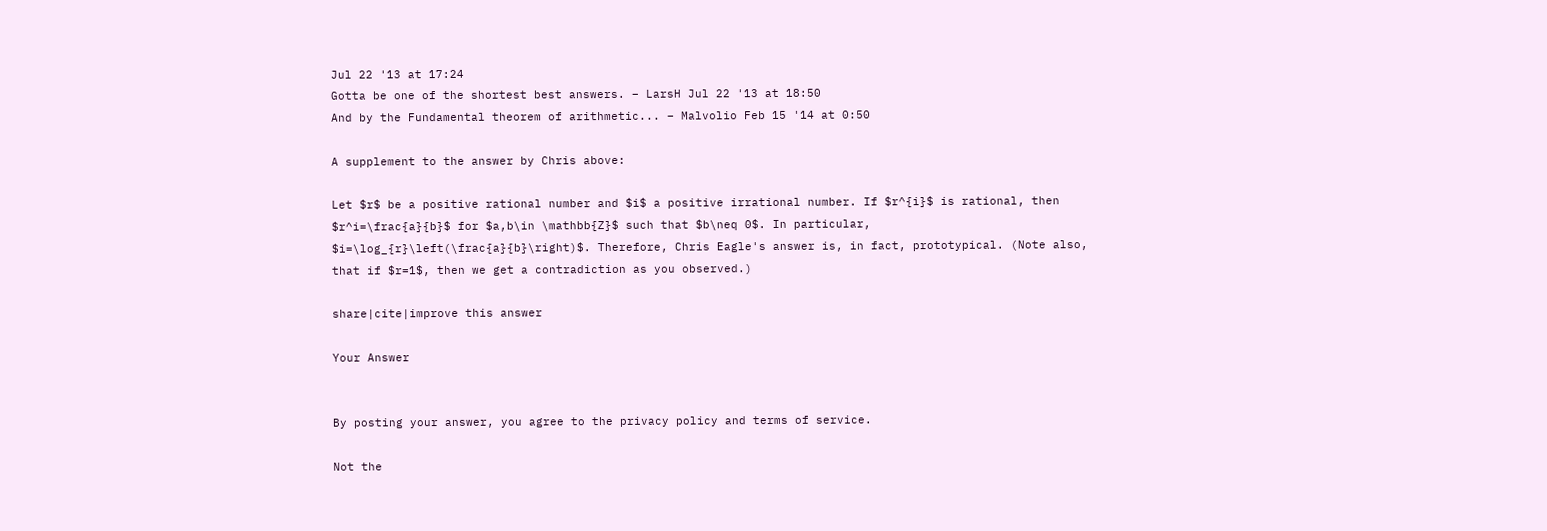Jul 22 '13 at 17:24
Gotta be one of the shortest best answers. – LarsH Jul 22 '13 at 18:50
And by the Fundamental theorem of arithmetic... – Malvolio Feb 15 '14 at 0:50

A supplement to the answer by Chris above:

Let $r$ be a positive rational number and $i$ a positive irrational number. If $r^{i}$ is rational, then $r^i=\frac{a}{b}$ for $a,b\in \mathbb{Z}$ such that $b\neq 0$. In particular, $i=\log_{r}\left(\frac{a}{b}\right)$. Therefore, Chris Eagle's answer is, in fact, prototypical. (Note also, that if $r=1$, then we get a contradiction as you observed.)

share|cite|improve this answer

Your Answer


By posting your answer, you agree to the privacy policy and terms of service.

Not the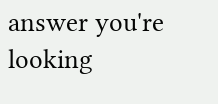answer you're looking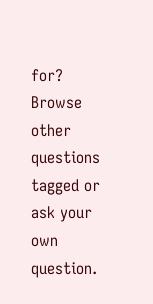for? Browse other questions tagged or ask your own question.